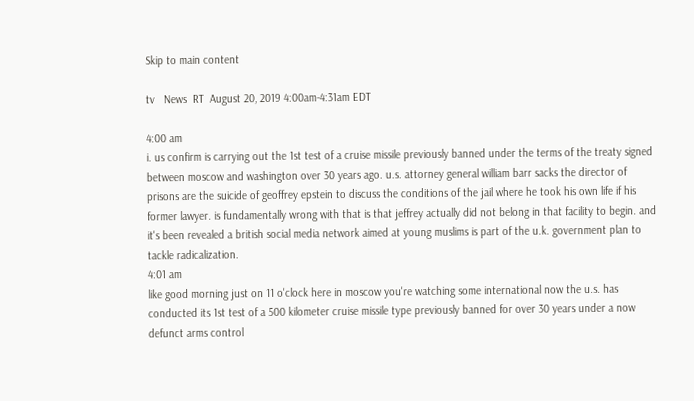Skip to main content

tv   News  RT  August 20, 2019 4:00am-4:31am EDT

4:00 am
i. us confirm is carrying out the 1st test of a cruise missile previously banned under the terms of the treaty signed between moscow and washington over 30 years ago. u.s. attorney general william barr sacks the director of prisons are the suicide of geoffrey epstein to discuss the conditions of the jail where he took his own life if his former lawyer. is fundamentally wrong with that is that jeffrey actually did not belong in that facility to begin. and it's been revealed a british social media network aimed at young muslims is part of the u.k. government plan to tackle radicalization.
4:01 am
like good morning just on 11 o'clock here in moscow you're watching some international now the u.s. has conducted its 1st test of a 500 kilometer cruise missile type previously banned for over 30 years under a now defunct arms control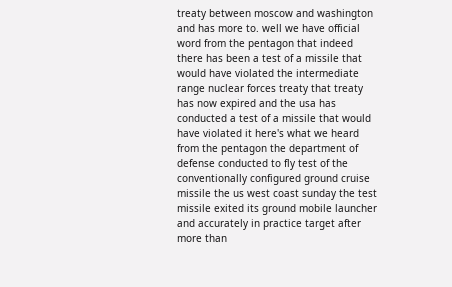treaty between moscow and washington and has more to. well we have official word from the pentagon that indeed there has been a test of a missile that would have violated the intermediate range nuclear forces treaty that treaty has now expired and the usa has conducted a test of a missile that would have violated it here's what we heard from the pentagon the department of defense conducted to fly test of the conventionally configured ground cruise missile the us west coast sunday the test missile exited its ground mobile launcher and accurately in practice target after more than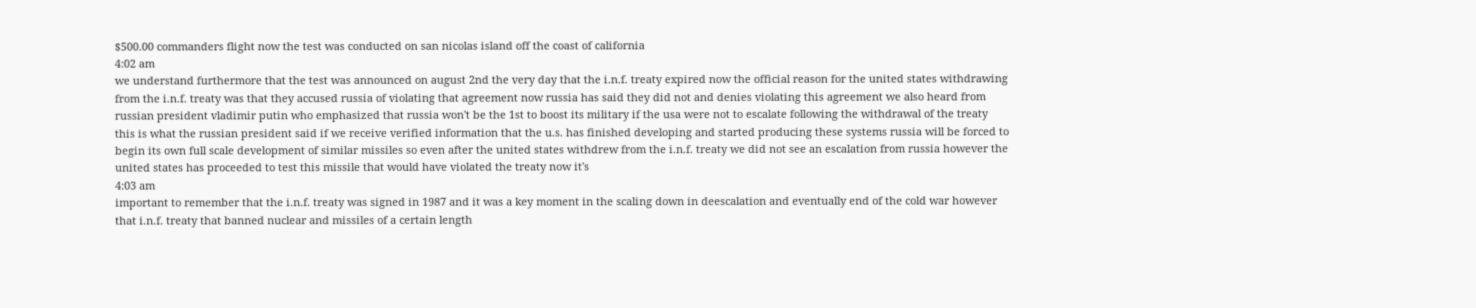$500.00 commanders flight now the test was conducted on san nicolas island off the coast of california
4:02 am
we understand furthermore that the test was announced on august 2nd the very day that the i.n.f. treaty expired now the official reason for the united states withdrawing from the i.n.f. treaty was that they accused russia of violating that agreement now russia has said they did not and denies violating this agreement we also heard from russian president vladimir putin who emphasized that russia won't be the 1st to boost its military if the usa were not to escalate following the withdrawal of the treaty this is what the russian president said if we receive verified information that the u.s. has finished developing and started producing these systems russia will be forced to begin its own full scale development of similar missiles so even after the united states withdrew from the i.n.f. treaty we did not see an escalation from russia however the united states has proceeded to test this missile that would have violated the treaty now it's
4:03 am
important to remember that the i.n.f. treaty was signed in 1987 and it was a key moment in the scaling down in deescalation and eventually end of the cold war however that i.n.f. treaty that banned nuclear and missiles of a certain length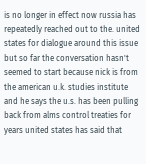is no longer in effect now russia has repeatedly reached out to the. united states for dialogue around this issue but so far the conversation hasn't seemed to start because nick is from the american u.k. studies institute and he says the u.s. has been pulling back from alms control treaties for years united states has said that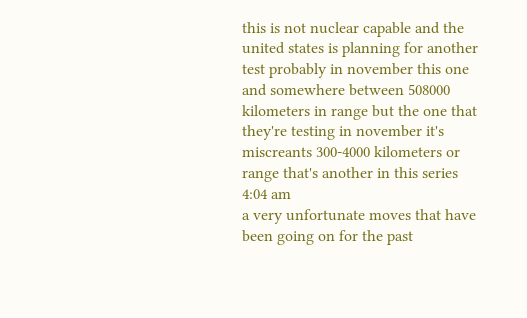this is not nuclear capable and the united states is planning for another test probably in november this one and somewhere between 508000 kilometers in range but the one that they're testing in november it's miscreants 300-4000 kilometers or range that's another in this series
4:04 am
a very unfortunate moves that have been going on for the past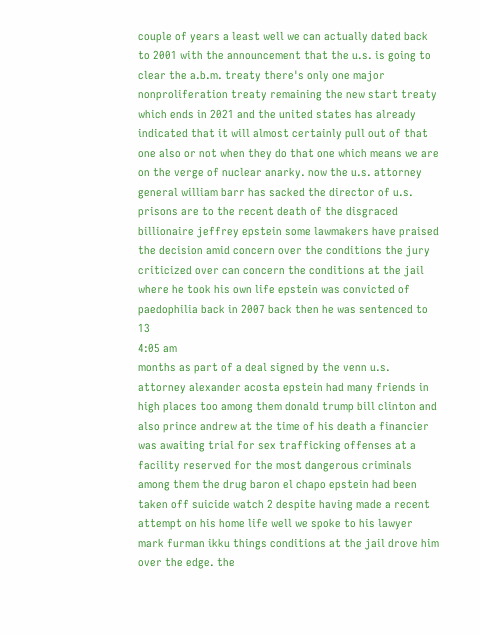couple of years a least well we can actually dated back to 2001 with the announcement that the u.s. is going to clear the a.b.m. treaty there's only one major nonproliferation treaty remaining the new start treaty which ends in 2021 and the united states has already indicated that it will almost certainly pull out of that one also or not when they do that one which means we are on the verge of nuclear anarky. now the u.s. attorney general william barr has sacked the director of u.s. prisons are to the recent death of the disgraced billionaire jeffrey epstein some lawmakers have praised the decision amid concern over the conditions the jury criticized over can concern the conditions at the jail where he took his own life epstein was convicted of paedophilia back in 2007 back then he was sentenced to 13
4:05 am
months as part of a deal signed by the venn u.s. attorney alexander acosta epstein had many friends in high places too among them donald trump bill clinton and also prince andrew at the time of his death a financier was awaiting trial for sex trafficking offenses at a facility reserved for the most dangerous criminals among them the drug baron el chapo epstein had been taken off suicide watch 2 despite having made a recent attempt on his home life well we spoke to his lawyer mark furman ikku things conditions at the jail drove him over the edge. the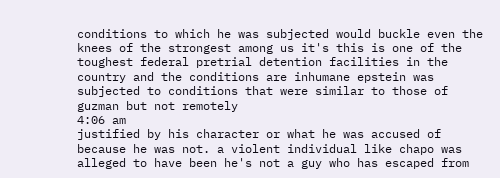conditions to which he was subjected would buckle even the knees of the strongest among us it's this is one of the toughest federal pretrial detention facilities in the country and the conditions are inhumane epstein was subjected to conditions that were similar to those of guzman but not remotely
4:06 am
justified by his character or what he was accused of because he was not. a violent individual like chapo was alleged to have been he's not a guy who has escaped from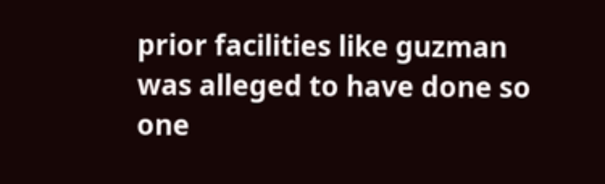prior facilities like guzman was alleged to have done so one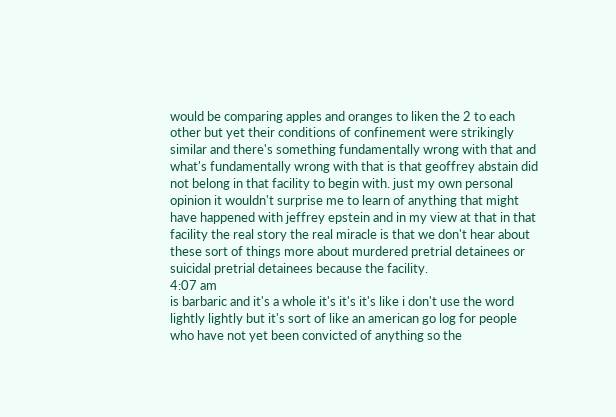would be comparing apples and oranges to liken the 2 to each other but yet their conditions of confinement were strikingly similar and there's something fundamentally wrong with that and what's fundamentally wrong with that is that geoffrey abstain did not belong in that facility to begin with. just my own personal opinion it wouldn't surprise me to learn of anything that might have happened with jeffrey epstein and in my view at that in that facility the real story the real miracle is that we don't hear about these sort of things more about murdered pretrial detainees or suicidal pretrial detainees because the facility.
4:07 am
is barbaric and it's a whole it's it's it's like i don't use the word lightly lightly but it's sort of like an american go log for people who have not yet been convicted of anything so the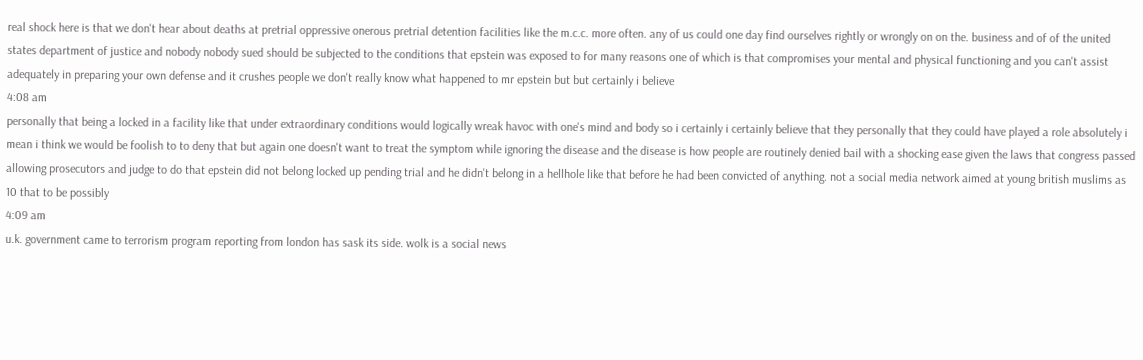real shock here is that we don't hear about deaths at pretrial oppressive onerous pretrial detention facilities like the m.c.c. more often. any of us could one day find ourselves rightly or wrongly on on the. business and of of the united states department of justice and nobody nobody sued should be subjected to the conditions that epstein was exposed to for many reasons one of which is that compromises your mental and physical functioning and you can't assist adequately in preparing your own defense and it crushes people we don't really know what happened to mr epstein but but certainly i believe
4:08 am
personally that being a locked in a facility like that under extraordinary conditions would logically wreak havoc with one's mind and body so i certainly i certainly believe that they personally that they could have played a role absolutely i mean i think we would be foolish to to deny that but again one doesn't want to treat the symptom while ignoring the disease and the disease is how people are routinely denied bail with a shocking ease given the laws that congress passed allowing prosecutors and judge to do that epstein did not belong locked up pending trial and he didn't belong in a hellhole like that before he had been convicted of anything. not a social media network aimed at young british muslims as 10 that to be possibly
4:09 am
u.k. government came to terrorism program reporting from london has sask its side. wolk is a social news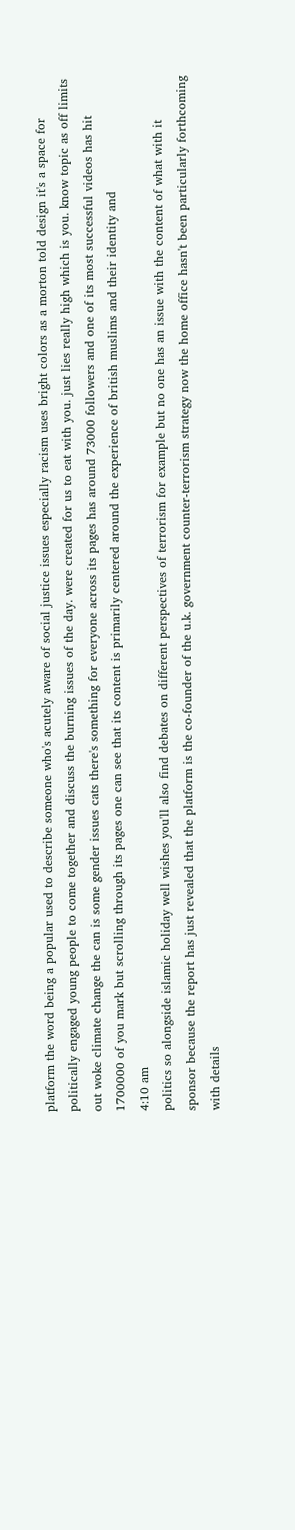platform the word being a popular used to describe someone who's acutely aware of social justice issues especially racism uses bright colors as a morton told design it's a space for politically engaged young people to come together and discuss the burning issues of the day. were created for us to eat with you. just lies really high which is you. know topic as off limits out woke climate change the can is some gender issues cats there's something for everyone across its pages has around 73000 followers and one of its most successful videos has hit 1700000 of you mark but scrolling through its pages one can see that its content is primarily centered around the experience of british muslims and their identity and
4:10 am
politics so alongside islamic holiday well wishes you'll also find debates on different perspectives of terrorism for example but no one has an issue with the content of what with it sponsor because the report has just revealed that the platform is the co-founder of the u.k. government counter-terrorism strategy now the home office hasn't been particularly forthcoming with details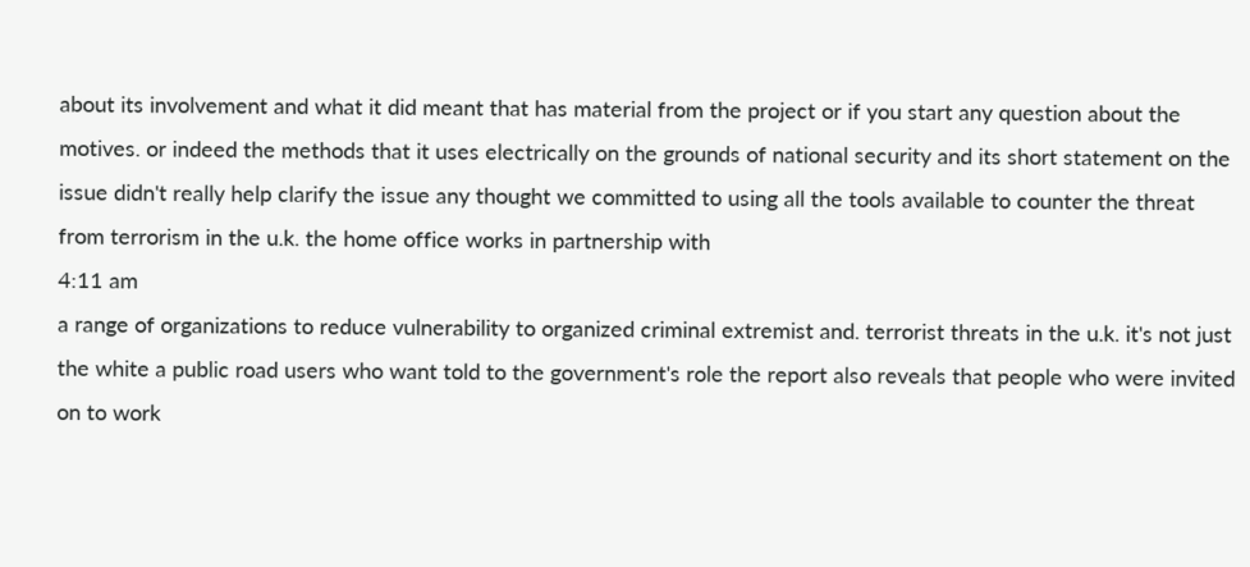about its involvement and what it did meant that has material from the project or if you start any question about the motives. or indeed the methods that it uses electrically on the grounds of national security and its short statement on the issue didn't really help clarify the issue any thought we committed to using all the tools available to counter the threat from terrorism in the u.k. the home office works in partnership with
4:11 am
a range of organizations to reduce vulnerability to organized criminal extremist and. terrorist threats in the u.k. it's not just the white a public road users who want told to the government's role the report also reveals that people who were invited on to work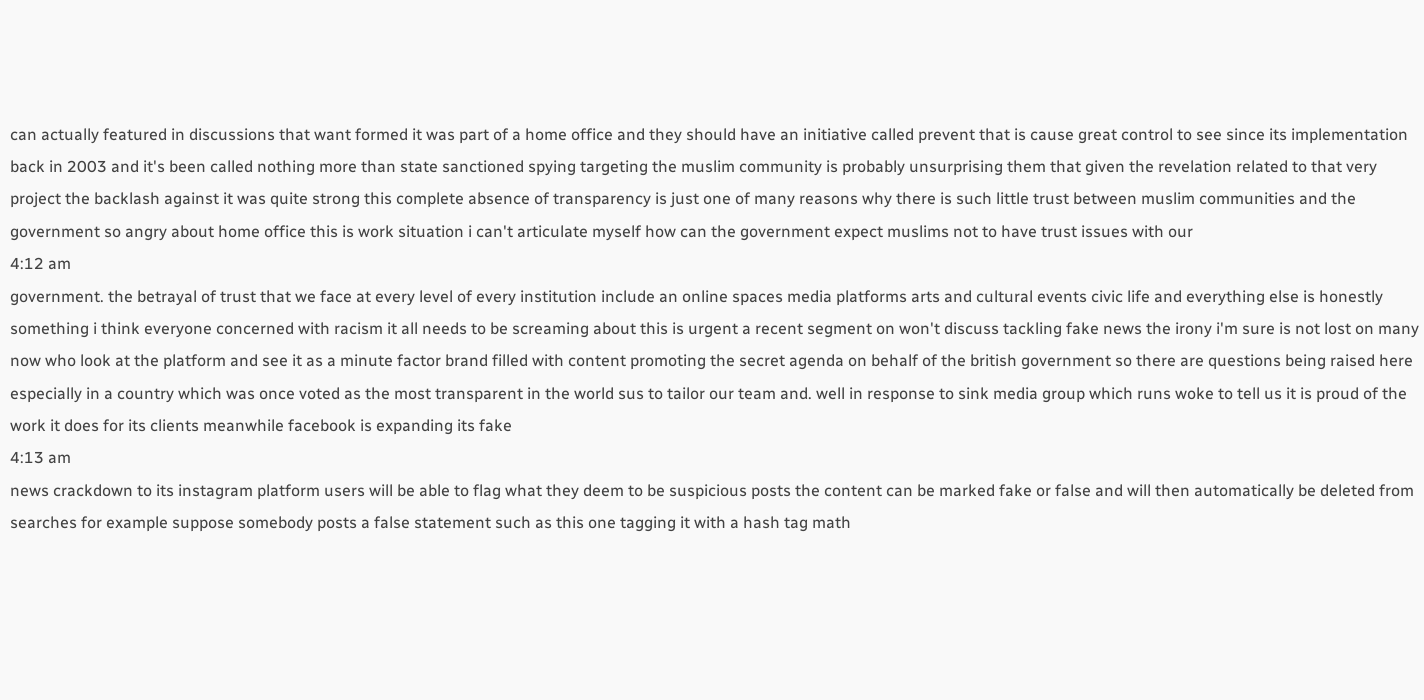can actually featured in discussions that want formed it was part of a home office and they should have an initiative called prevent that is cause great control to see since its implementation back in 2003 and it's been called nothing more than state sanctioned spying targeting the muslim community is probably unsurprising them that given the revelation related to that very project the backlash against it was quite strong this complete absence of transparency is just one of many reasons why there is such little trust between muslim communities and the government so angry about home office this is work situation i can't articulate myself how can the government expect muslims not to have trust issues with our
4:12 am
government. the betrayal of trust that we face at every level of every institution include an online spaces media platforms arts and cultural events civic life and everything else is honestly something i think everyone concerned with racism it all needs to be screaming about this is urgent a recent segment on won't discuss tackling fake news the irony i'm sure is not lost on many now who look at the platform and see it as a minute factor brand filled with content promoting the secret agenda on behalf of the british government so there are questions being raised here especially in a country which was once voted as the most transparent in the world sus to tailor our team and. well in response to sink media group which runs woke to tell us it is proud of the work it does for its clients meanwhile facebook is expanding its fake
4:13 am
news crackdown to its instagram platform users will be able to flag what they deem to be suspicious posts the content can be marked fake or false and will then automatically be deleted from searches for example suppose somebody posts a false statement such as this one tagging it with a hash tag math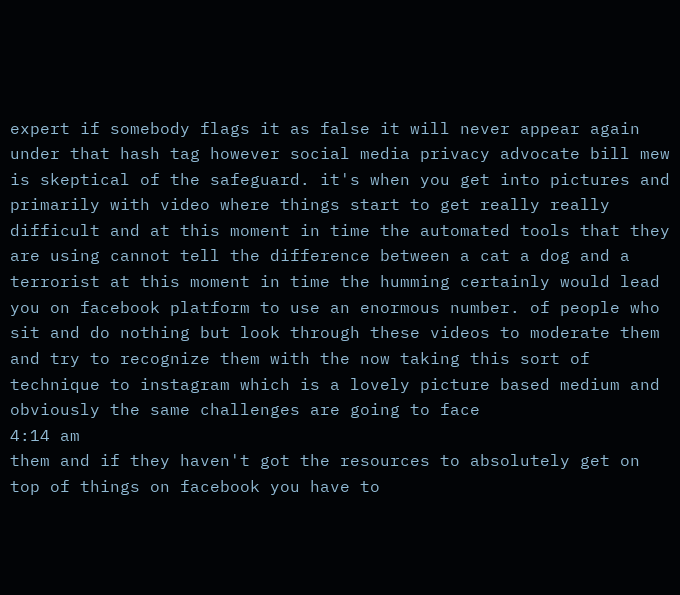expert if somebody flags it as false it will never appear again under that hash tag however social media privacy advocate bill mew is skeptical of the safeguard. it's when you get into pictures and primarily with video where things start to get really really difficult and at this moment in time the automated tools that they are using cannot tell the difference between a cat a dog and a terrorist at this moment in time the humming certainly would lead you on facebook platform to use an enormous number. of people who sit and do nothing but look through these videos to moderate them and try to recognize them with the now taking this sort of technique to instagram which is a lovely picture based medium and obviously the same challenges are going to face
4:14 am
them and if they haven't got the resources to absolutely get on top of things on facebook you have to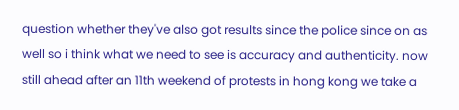question whether they've also got results since the police since on as well so i think what we need to see is accuracy and authenticity. now still ahead after an 11th weekend of protests in hong kong we take a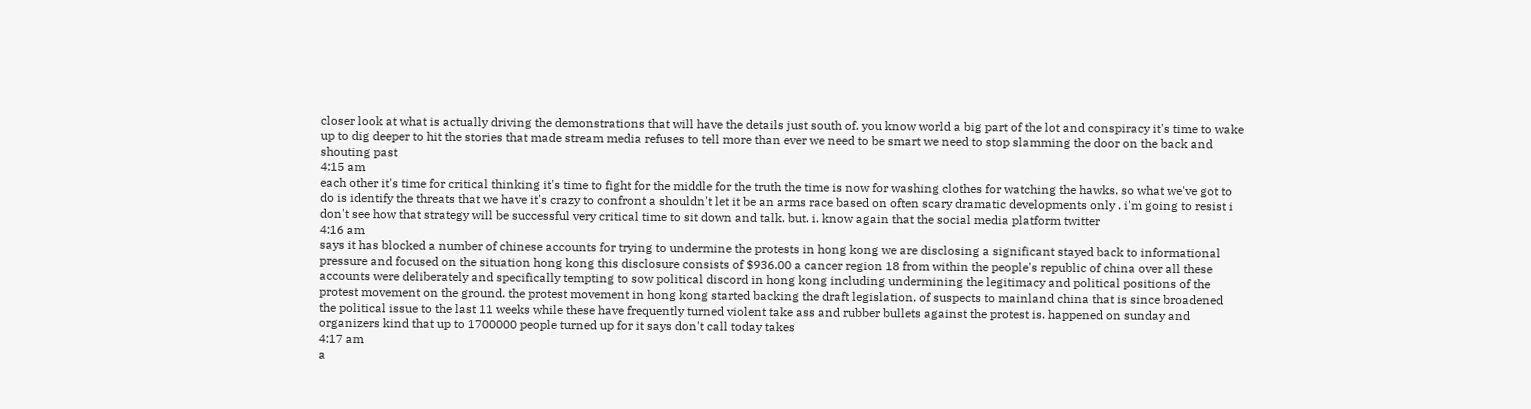closer look at what is actually driving the demonstrations that will have the details just south of. you know world a big part of the lot and conspiracy it's time to wake up to dig deeper to hit the stories that made stream media refuses to tell more than ever we need to be smart we need to stop slamming the door on the back and shouting past
4:15 am
each other it's time for critical thinking it's time to fight for the middle for the truth the time is now for washing clothes for watching the hawks. so what we've got to do is identify the threats that we have it's crazy to confront a shouldn't let it be an arms race based on often scary dramatic developments only . i'm going to resist i don't see how that strategy will be successful very critical time to sit down and talk. but. i. know again that the social media platform twitter
4:16 am
says it has blocked a number of chinese accounts for trying to undermine the protests in hong kong we are disclosing a significant stayed back to informational pressure and focused on the situation hong kong this disclosure consists of $936.00 a cancer region 18 from within the people's republic of china over all these accounts were deliberately and specifically tempting to sow political discord in hong kong including undermining the legitimacy and political positions of the protest movement on the ground. the protest movement in hong kong started backing the draft legislation. of suspects to mainland china that is since broadened the political issue to the last 11 weeks while these have frequently turned violent take ass and rubber bullets against the protest is. happened on sunday and organizers kind that up to 1700000 people turned up for it says don't call today takes
4:17 am
a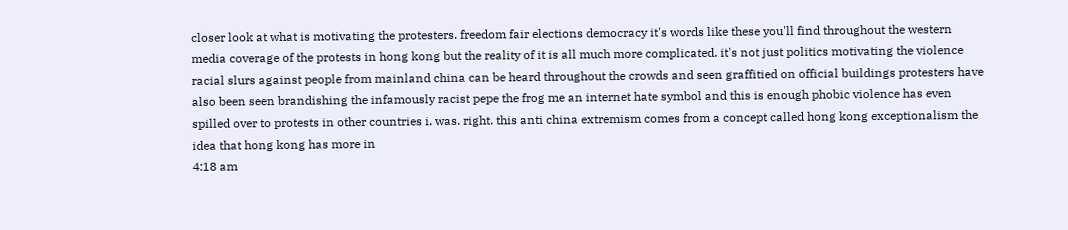closer look at what is motivating the protesters. freedom fair elections democracy it's words like these you'll find throughout the western media coverage of the protests in hong kong but the reality of it is all much more complicated. it's not just politics motivating the violence racial slurs against people from mainland china can be heard throughout the crowds and seen graffitied on official buildings protesters have also been seen brandishing the infamously racist pepe the frog me an internet hate symbol and this is enough phobic violence has even spilled over to protests in other countries i. was. right. this anti china extremism comes from a concept called hong kong exceptionalism the idea that hong kong has more in
4:18 am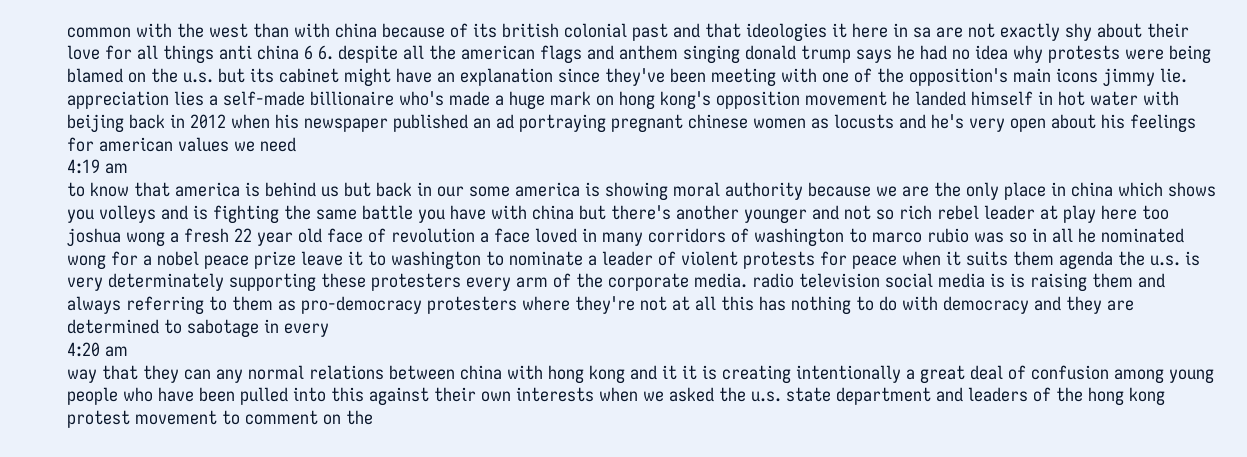common with the west than with china because of its british colonial past and that ideologies it here in sa are not exactly shy about their love for all things anti china 6 6. despite all the american flags and anthem singing donald trump says he had no idea why protests were being blamed on the u.s. but its cabinet might have an explanation since they've been meeting with one of the opposition's main icons jimmy lie. appreciation lies a self-made billionaire who's made a huge mark on hong kong's opposition movement he landed himself in hot water with beijing back in 2012 when his newspaper published an ad portraying pregnant chinese women as locusts and he's very open about his feelings for american values we need
4:19 am
to know that america is behind us but back in our some america is showing moral authority because we are the only place in china which shows you volleys and is fighting the same battle you have with china but there's another younger and not so rich rebel leader at play here too joshua wong a fresh 22 year old face of revolution a face loved in many corridors of washington to marco rubio was so in all he nominated wong for a nobel peace prize leave it to washington to nominate a leader of violent protests for peace when it suits them agenda the u.s. is very determinately supporting these protesters every arm of the corporate media. radio television social media is is raising them and always referring to them as pro-democracy protesters where they're not at all this has nothing to do with democracy and they are determined to sabotage in every
4:20 am
way that they can any normal relations between china with hong kong and it it is creating intentionally a great deal of confusion among young people who have been pulled into this against their own interests when we asked the u.s. state department and leaders of the hong kong protest movement to comment on the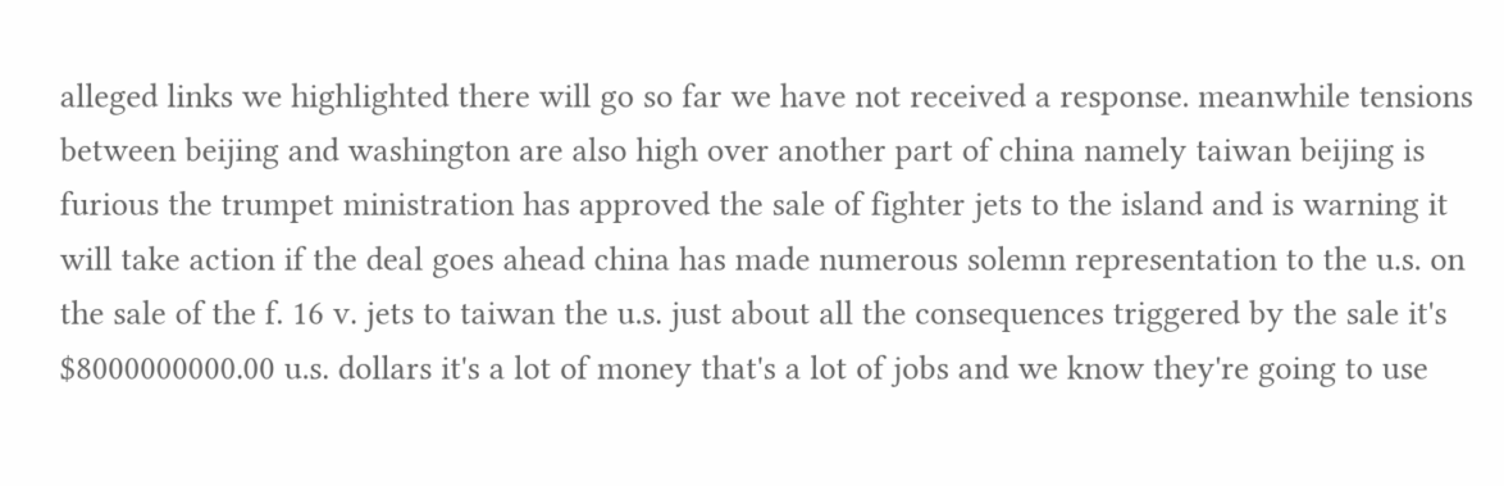alleged links we highlighted there will go so far we have not received a response. meanwhile tensions between beijing and washington are also high over another part of china namely taiwan beijing is furious the trumpet ministration has approved the sale of fighter jets to the island and is warning it will take action if the deal goes ahead china has made numerous solemn representation to the u.s. on the sale of the f. 16 v. jets to taiwan the u.s. just about all the consequences triggered by the sale it's $8000000000.00 u.s. dollars it's a lot of money that's a lot of jobs and we know they're going to use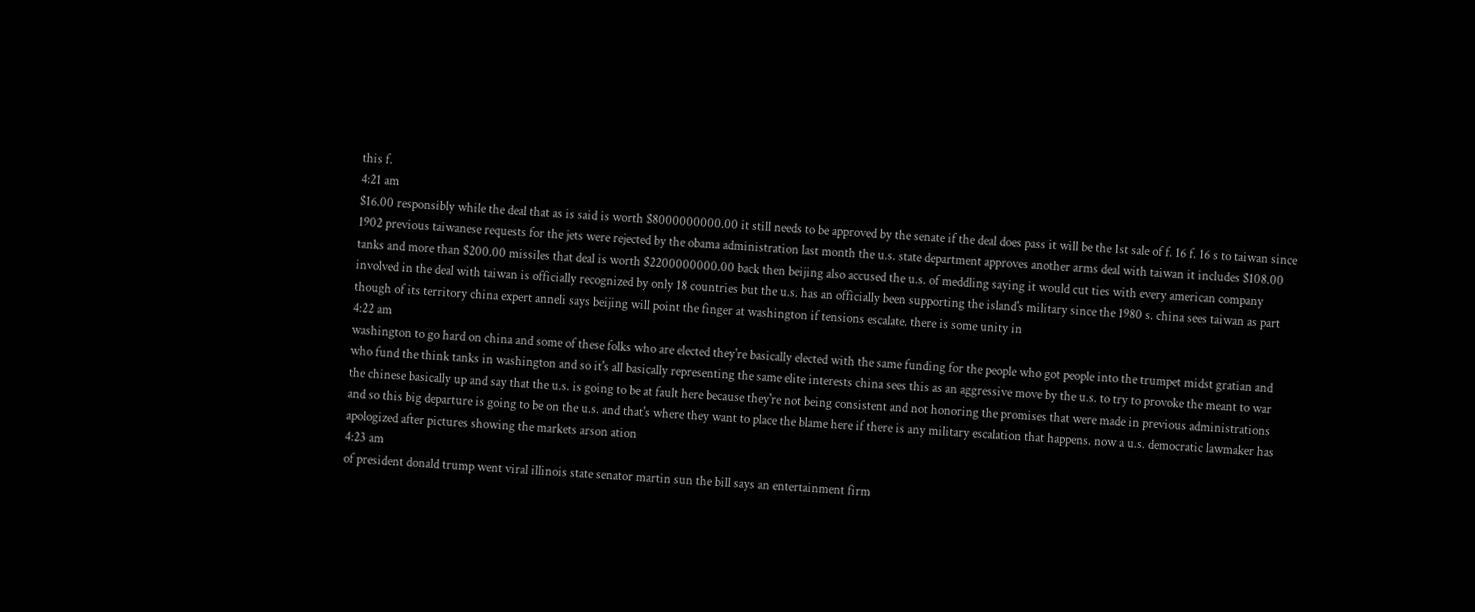this f.
4:21 am
$16.00 responsibly while the deal that as is said is worth $8000000000.00 it still needs to be approved by the senate if the deal does pass it will be the 1st sale of f. 16 f. 16 s to taiwan since 1902 previous taiwanese requests for the jets were rejected by the obama administration last month the u.s. state department approves another arms deal with taiwan it includes $108.00 tanks and more than $200.00 missiles that deal is worth $2200000000.00 back then beijing also accused the u.s. of meddling saying it would cut ties with every american company involved in the deal with taiwan is officially recognized by only 18 countries but the u.s. has an officially been supporting the island's military since the 1980 s. china sees taiwan as part though of its territory china expert anneli says beijing will point the finger at washington if tensions escalate. there is some unity in
4:22 am
washington to go hard on china and some of these folks who are elected they're basically elected with the same funding for the people who got people into the trumpet midst gratian and who fund the think tanks in washington and so it's all basically representing the same elite interests china sees this as an aggressive move by the u.s. to try to provoke the meant to war the chinese basically up and say that the u.s. is going to be at fault here because they're not being consistent and not honoring the promises that were made in previous administrations and so this big departure is going to be on the u.s. and that's where they want to place the blame here if there is any military escalation that happens. now a u.s. democratic lawmaker has apologized after pictures showing the markets arson ation
4:23 am
of president donald trump went viral illinois state senator martin sun the bill says an entertainment firm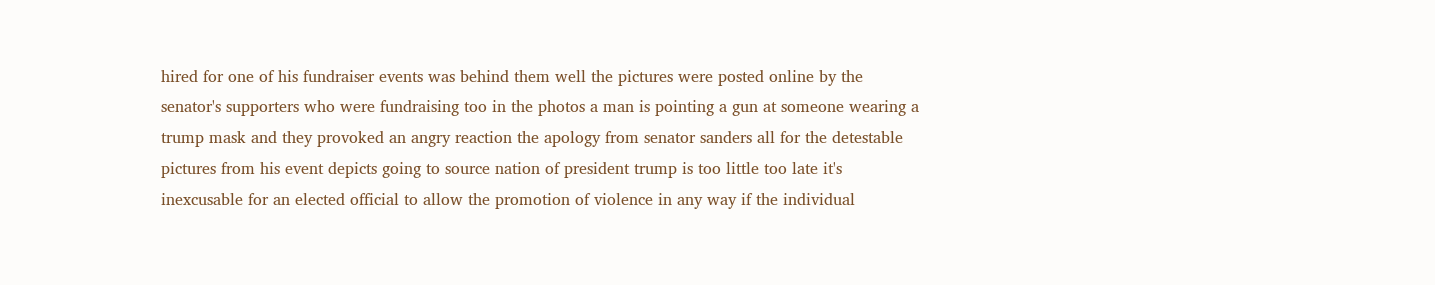hired for one of his fundraiser events was behind them well the pictures were posted online by the senator's supporters who were fundraising too in the photos a man is pointing a gun at someone wearing a trump mask and they provoked an angry reaction the apology from senator sanders all for the detestable pictures from his event depicts going to source nation of president trump is too little too late it's inexcusable for an elected official to allow the promotion of violence in any way if the individual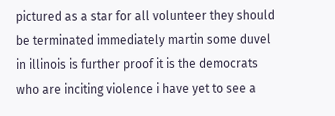pictured as a star for all volunteer they should be terminated immediately martin some duvel in illinois is further proof it is the democrats who are inciting violence i have yet to see a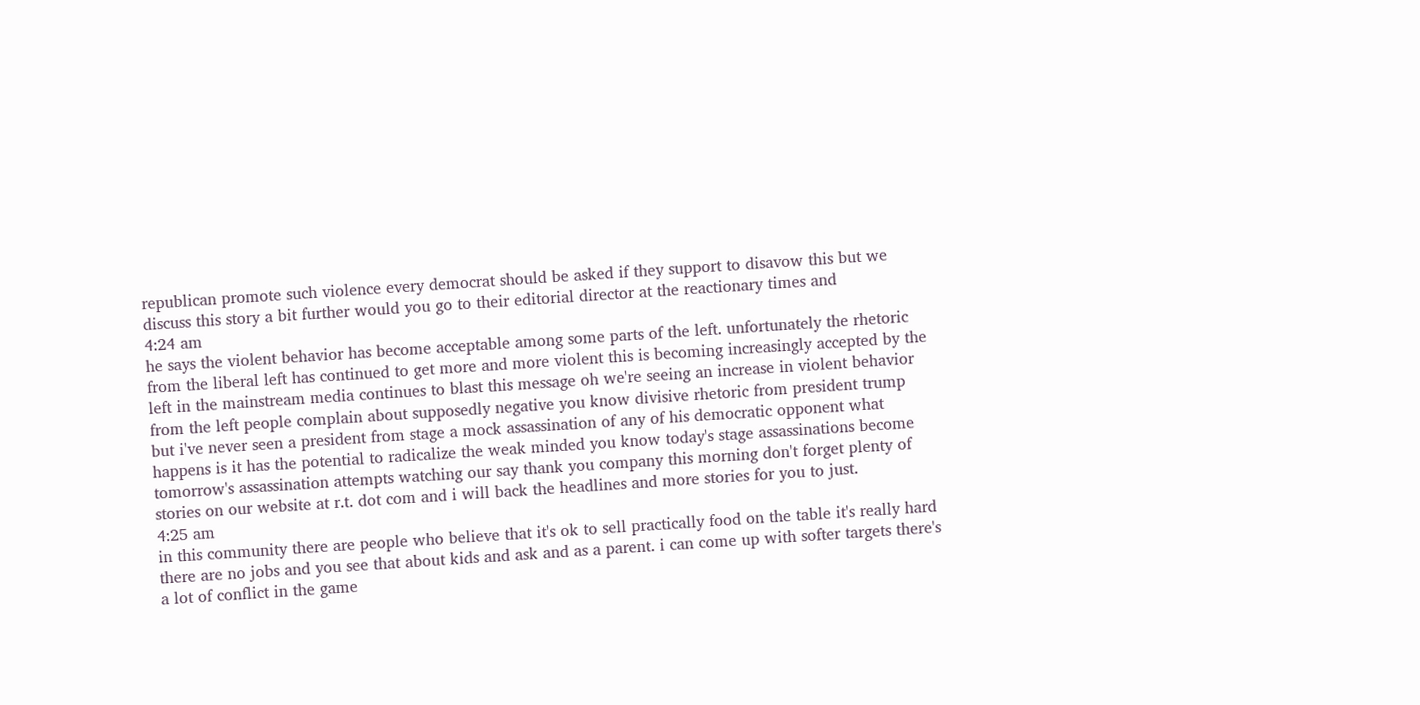republican promote such violence every democrat should be asked if they support to disavow this but we discuss this story a bit further would you go to their editorial director at the reactionary times and
4:24 am
he says the violent behavior has become acceptable among some parts of the left. unfortunately the rhetoric from the liberal left has continued to get more and more violent this is becoming increasingly accepted by the left in the mainstream media continues to blast this message oh we're seeing an increase in violent behavior from the left people complain about supposedly negative you know divisive rhetoric from president trump but i've never seen a president from stage a mock assassination of any of his democratic opponent what happens is it has the potential to radicalize the weak minded you know today's stage assassinations become tomorrow's assassination attempts watching our say thank you company this morning don't forget plenty of stories on our website at r.t. dot com and i will back the headlines and more stories for you to just.
4:25 am
in this community there are people who believe that it's ok to sell practically food on the table it's really hard there are no jobs and you see that about kids and ask and as a parent. i can come up with softer targets there's a lot of conflict in the game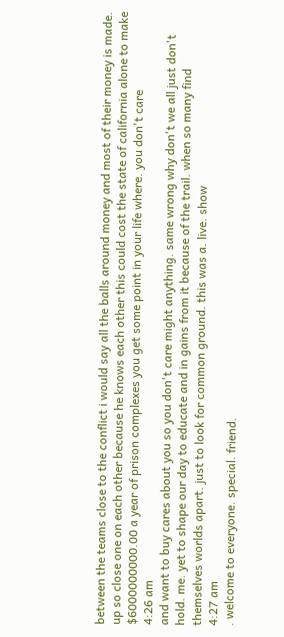between the teams close to the conflict i would say all the balls around money and most of their money is made. up so close one on each other because he knows each other this could cost the state of california alone to make $6000000000.00 a year of prison complexes you get some point in your life where. you don't care
4:26 am
and want to buy cares about you so you don't care might anything. same wrong why don't we all just don't hold. me. yet to shape our day to educate and in gains from it because of the trail. when so many find themselves worlds apart. just to look for common ground. this was a. live. show
4:27 am
. welcome to everyone. special. friend.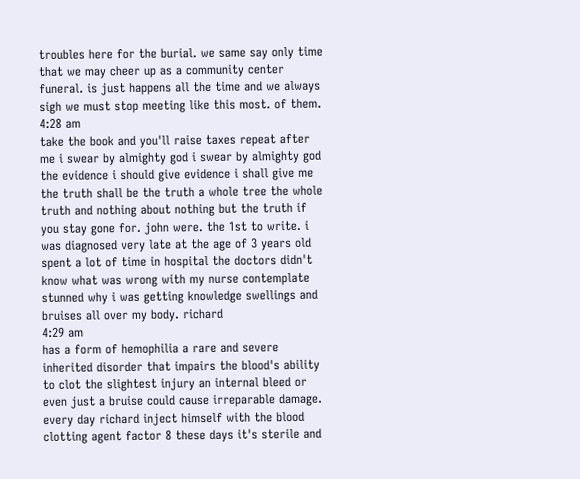troubles here for the burial. we same say only time that we may cheer up as a community center funeral. is just happens all the time and we always sigh we must stop meeting like this most. of them.
4:28 am
take the book and you'll raise taxes repeat after me i swear by almighty god i swear by almighty god the evidence i should give evidence i shall give me the truth shall be the truth a whole tree the whole truth and nothing about nothing but the truth if you stay gone for. john were. the 1st to write. i was diagnosed very late at the age of 3 years old spent a lot of time in hospital the doctors didn't know what was wrong with my nurse contemplate stunned why i was getting knowledge swellings and bruises all over my body. richard
4:29 am
has a form of hemophilia a rare and severe inherited disorder that impairs the blood's ability to clot the slightest injury an internal bleed or even just a bruise could cause irreparable damage. every day richard inject himself with the blood clotting agent factor 8 these days it's sterile and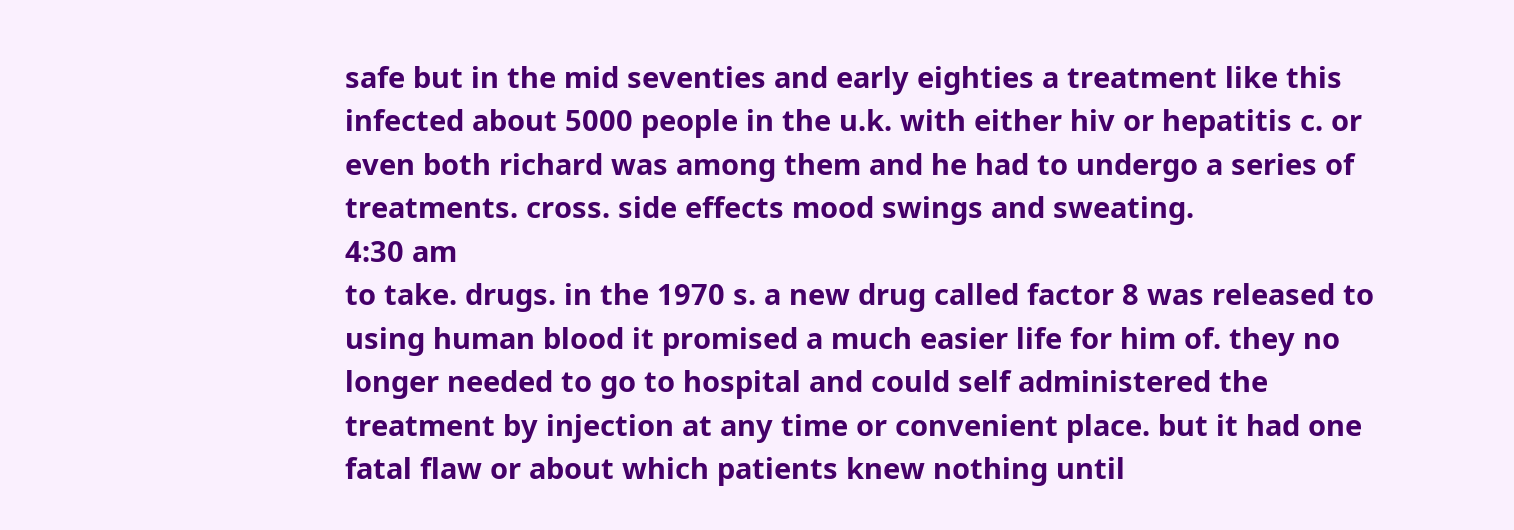safe but in the mid seventies and early eighties a treatment like this infected about 5000 people in the u.k. with either hiv or hepatitis c. or even both richard was among them and he had to undergo a series of treatments. cross. side effects mood swings and sweating.
4:30 am
to take. drugs. in the 1970 s. a new drug called factor 8 was released to using human blood it promised a much easier life for him of. they no longer needed to go to hospital and could self administered the treatment by injection at any time or convenient place. but it had one fatal flaw or about which patients knew nothing until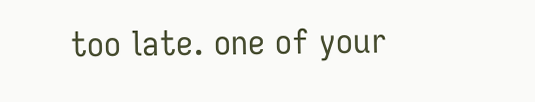too late. one of your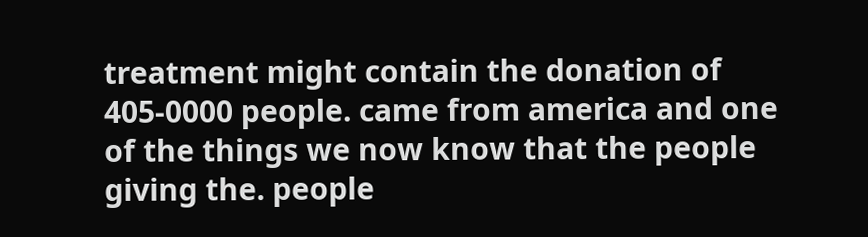treatment might contain the donation of 405-0000 people. came from america and one of the things we now know that the people giving the. people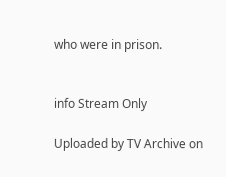who were in prison.


info Stream Only

Uploaded by TV Archive on